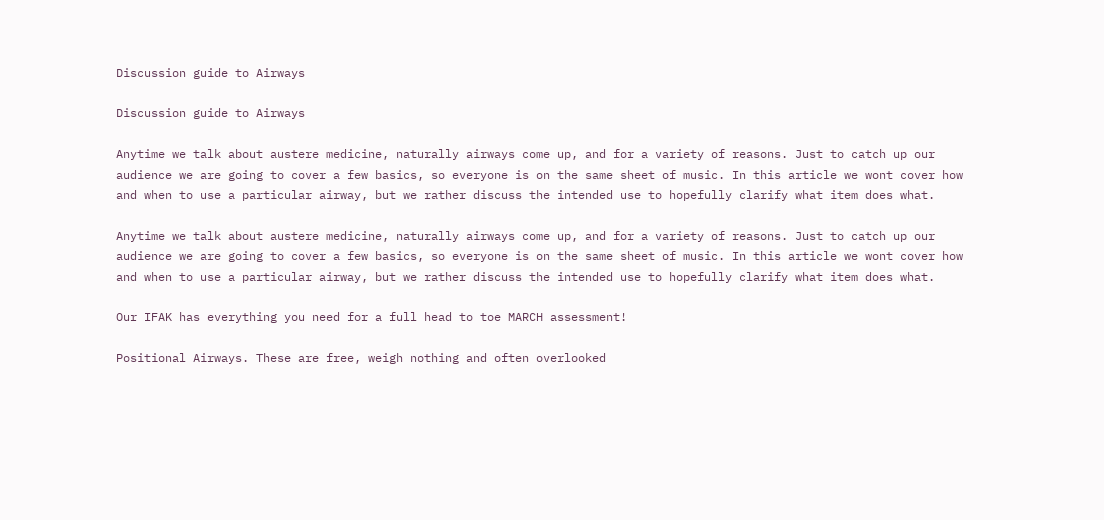Discussion guide to Airways

Discussion guide to Airways

Anytime we talk about austere medicine, naturally airways come up, and for a variety of reasons. Just to catch up our audience we are going to cover a few basics, so everyone is on the same sheet of music. In this article we wont cover how and when to use a particular airway, but we rather discuss the intended use to hopefully clarify what item does what.

Anytime we talk about austere medicine, naturally airways come up, and for a variety of reasons. Just to catch up our audience we are going to cover a few basics, so everyone is on the same sheet of music. In this article we wont cover how and when to use a particular airway, but we rather discuss the intended use to hopefully clarify what item does what.

Our IFAK has everything you need for a full head to toe MARCH assessment!

Positional Airways. These are free, weigh nothing and often overlooked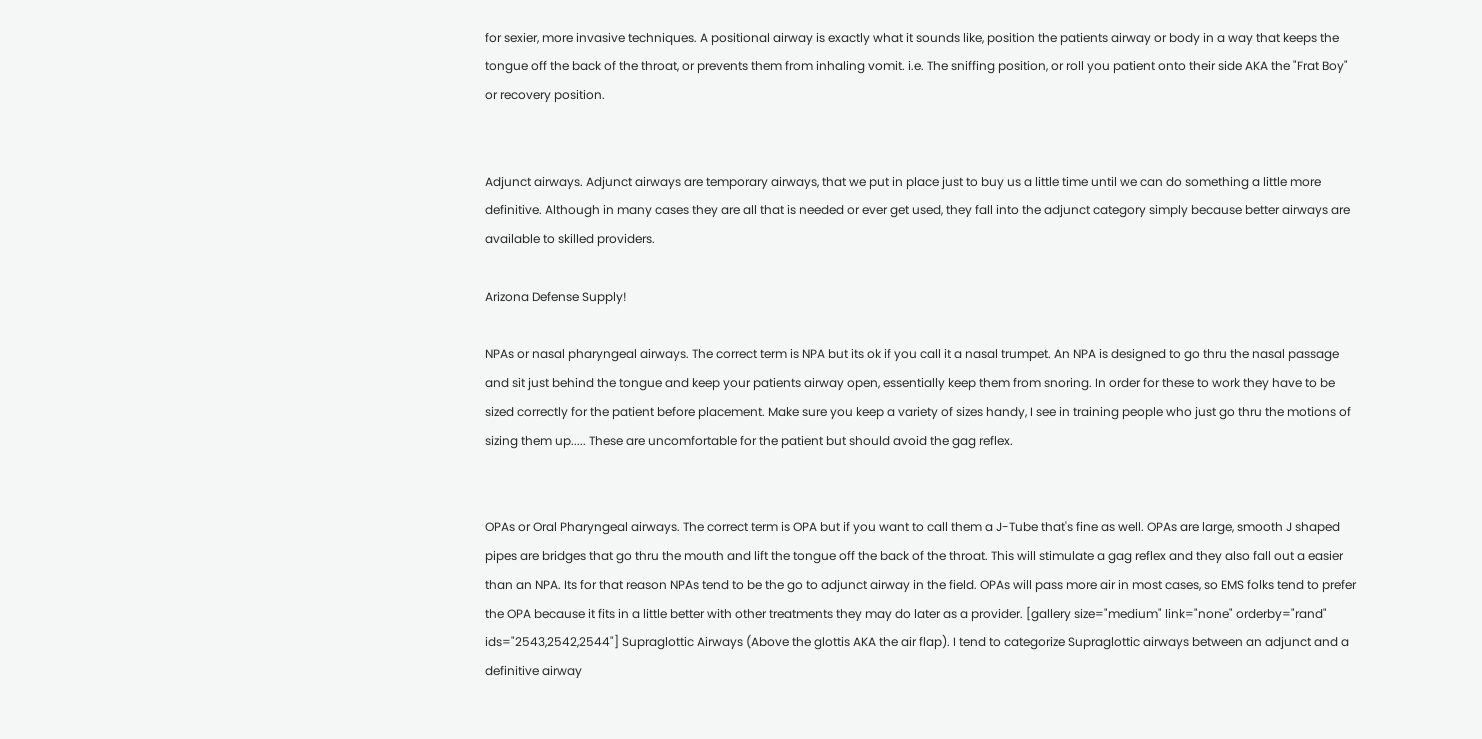for sexier, more invasive techniques. A positional airway is exactly what it sounds like, position the patients airway or body in a way that keeps the tongue off the back of the throat, or prevents them from inhaling vomit. i.e. The sniffing position, or roll you patient onto their side AKA the "Frat Boy" or recovery position.


Adjunct airways. Adjunct airways are temporary airways, that we put in place just to buy us a little time until we can do something a little more definitive. Although in many cases they are all that is needed or ever get used, they fall into the adjunct category simply because better airways are available to skilled providers.

Arizona Defense Supply!

NPAs or nasal pharyngeal airways. The correct term is NPA but its ok if you call it a nasal trumpet. An NPA is designed to go thru the nasal passage and sit just behind the tongue and keep your patients airway open, essentially keep them from snoring. In order for these to work they have to be sized correctly for the patient before placement. Make sure you keep a variety of sizes handy, I see in training people who just go thru the motions of sizing them up..... These are uncomfortable for the patient but should avoid the gag reflex.


OPAs or Oral Pharyngeal airways. The correct term is OPA but if you want to call them a J-Tube that's fine as well. OPAs are large, smooth J shaped pipes are bridges that go thru the mouth and lift the tongue off the back of the throat. This will stimulate a gag reflex and they also fall out a easier than an NPA. Its for that reason NPAs tend to be the go to adjunct airway in the field. OPAs will pass more air in most cases, so EMS folks tend to prefer the OPA because it fits in a little better with other treatments they may do later as a provider. [gallery size="medium" link="none" orderby="rand" ids="2543,2542,2544"] Supraglottic Airways (Above the glottis AKA the air flap). I tend to categorize Supraglottic airways between an adjunct and a definitive airway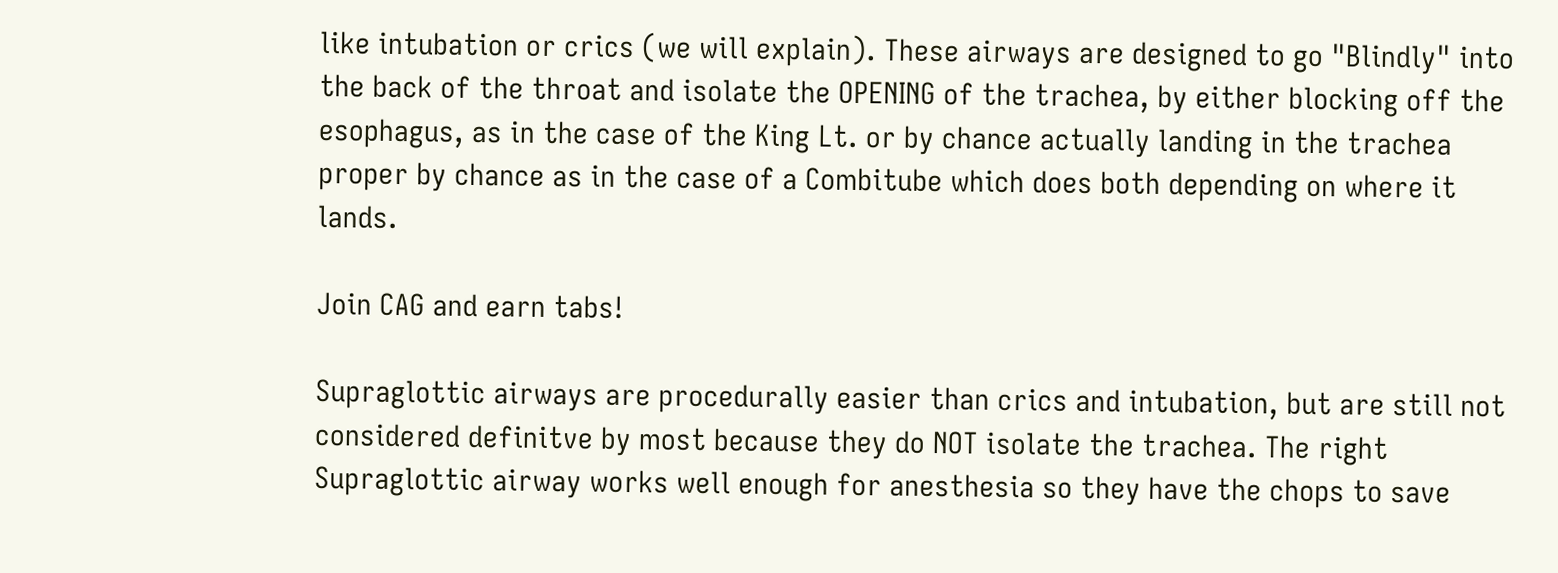like intubation or crics (we will explain). These airways are designed to go "Blindly" into the back of the throat and isolate the OPENING of the trachea, by either blocking off the esophagus, as in the case of the King Lt. or by chance actually landing in the trachea proper by chance as in the case of a Combitube which does both depending on where it lands.

Join CAG and earn tabs!

Supraglottic airways are procedurally easier than crics and intubation, but are still not considered definitve by most because they do NOT isolate the trachea. The right Supraglottic airway works well enough for anesthesia so they have the chops to save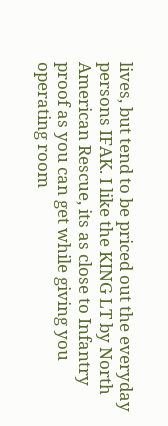lives, but tend to be priced out the everyday persons IFAK. I like the KING LT by North American Rescue, its as close to Infantry proof as you can get while giving you operating room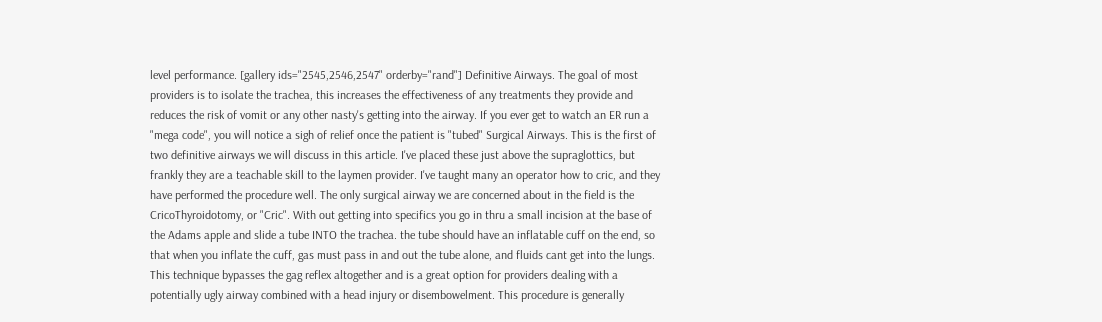level performance. [gallery ids="2545,2546,2547" orderby="rand"] Definitive Airways. The goal of most providers is to isolate the trachea, this increases the effectiveness of any treatments they provide and reduces the risk of vomit or any other nasty's getting into the airway. If you ever get to watch an ER run a "mega code", you will notice a sigh of relief once the patient is "tubed" Surgical Airways. This is the first of two definitive airways we will discuss in this article. I've placed these just above the supraglottics, but frankly they are a teachable skill to the laymen provider. I've taught many an operator how to cric, and they have performed the procedure well. The only surgical airway we are concerned about in the field is the CricoThyroidotomy, or "Cric". With out getting into specifics you go in thru a small incision at the base of the Adams apple and slide a tube INTO the trachea. the tube should have an inflatable cuff on the end, so that when you inflate the cuff, gas must pass in and out the tube alone, and fluids cant get into the lungs. This technique bypasses the gag reflex altogether and is a great option for providers dealing with a potentially ugly airway combined with a head injury or disembowelment. This procedure is generally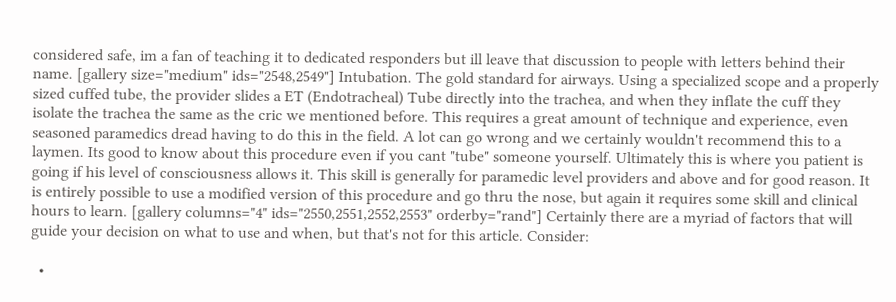considered safe, im a fan of teaching it to dedicated responders but ill leave that discussion to people with letters behind their name. [gallery size="medium" ids="2548,2549"] Intubation. The gold standard for airways. Using a specialized scope and a properly sized cuffed tube, the provider slides a ET (Endotracheal) Tube directly into the trachea, and when they inflate the cuff they isolate the trachea the same as the cric we mentioned before. This requires a great amount of technique and experience, even seasoned paramedics dread having to do this in the field. A lot can go wrong and we certainly wouldn't recommend this to a laymen. Its good to know about this procedure even if you cant "tube" someone yourself. Ultimately this is where you patient is going if his level of consciousness allows it. This skill is generally for paramedic level providers and above and for good reason. It is entirely possible to use a modified version of this procedure and go thru the nose, but again it requires some skill and clinical hours to learn. [gallery columns="4" ids="2550,2551,2552,2553" orderby="rand"] Certainly there are a myriad of factors that will guide your decision on what to use and when, but that's not for this article. Consider:

  •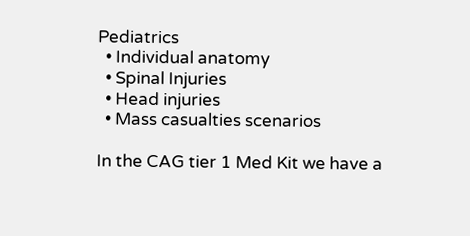Pediatrics
  • Individual anatomy
  • Spinal Injuries
  • Head injuries
  • Mass casualties scenarios

In the CAG tier 1 Med Kit we have a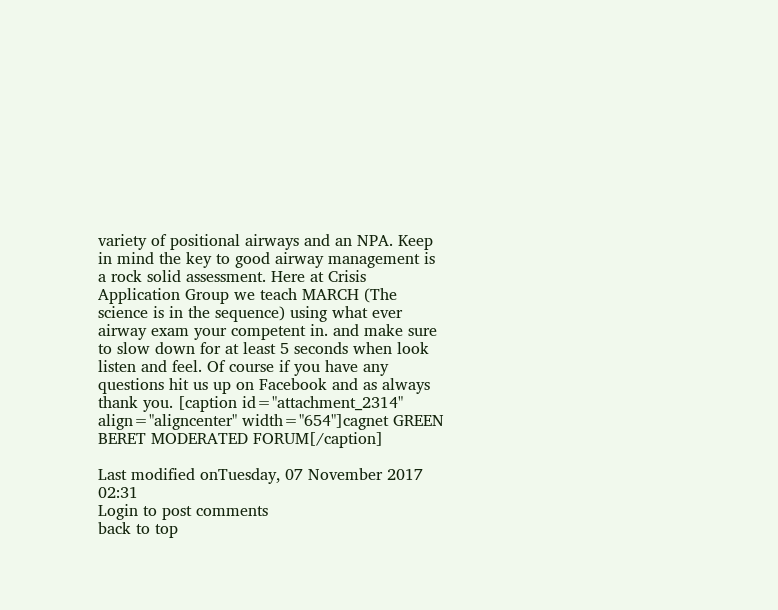variety of positional airways and an NPA. Keep in mind the key to good airway management is a rock solid assessment. Here at Crisis Application Group we teach MARCH (The science is in the sequence) using what ever airway exam your competent in. and make sure to slow down for at least 5 seconds when look listen and feel. Of course if you have any questions hit us up on Facebook and as always thank you. [caption id="attachment_2314" align="aligncenter" width="654"]cagnet GREEN BERET MODERATED FORUM[/caption]

Last modified onTuesday, 07 November 2017 02:31
Login to post comments
back to top